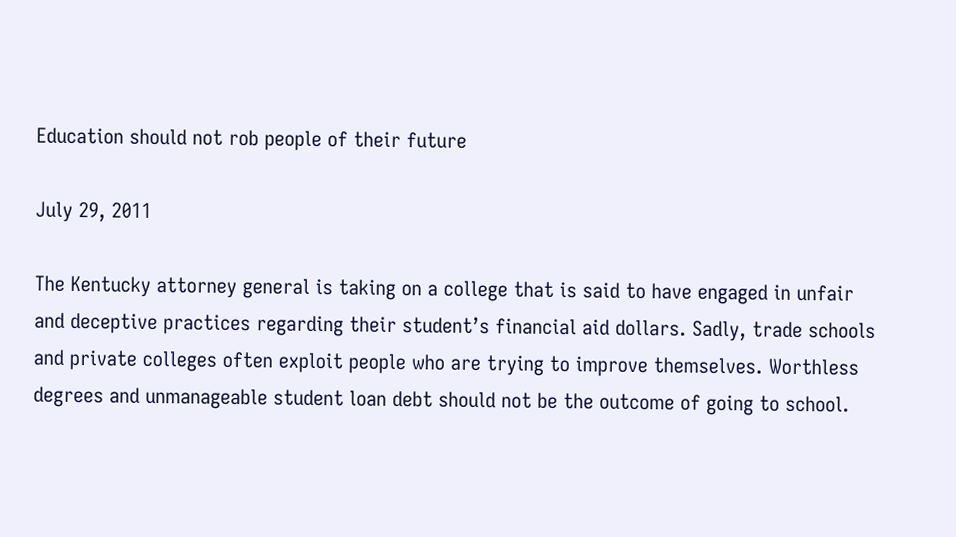Education should not rob people of their future

July 29, 2011

The Kentucky attorney general is taking on a college that is said to have engaged in unfair and deceptive practices regarding their student’s financial aid dollars. Sadly, trade schools and private colleges often exploit people who are trying to improve themselves. Worthless degrees and unmanageable student loan debt should not be the outcome of going to school.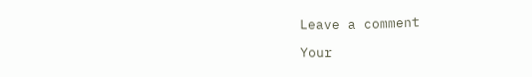Leave a comment

Your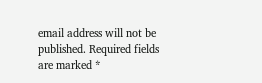email address will not be published. Required fields are marked *